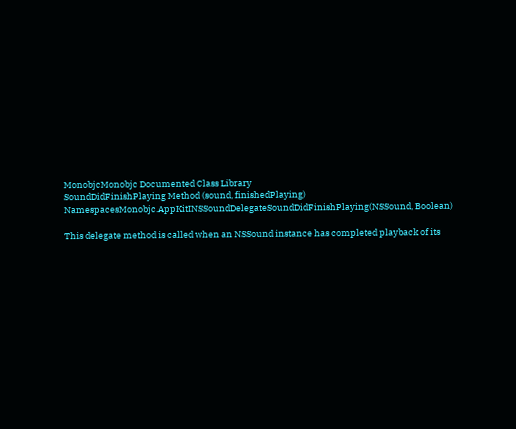MonobjcMonobjc Documented Class Library
SoundDidFinishPlaying Method (sound, finishedPlaying)
NamespacesMonobjc.AppKitINSSoundDelegateSoundDidFinishPlaying(NSSound, Boolean)

This delegate method is called when an NSSound instance has completed playback of its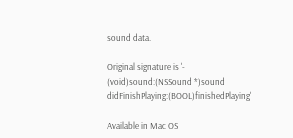sound data.

Original signature is '- (void)sound:(NSSound *)sound didFinishPlaying:(BOOL)finishedPlaying'

Available in Mac OS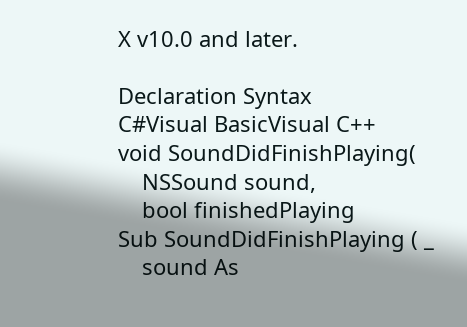X v10.0 and later.

Declaration Syntax
C#Visual BasicVisual C++
void SoundDidFinishPlaying(
    NSSound sound,
    bool finishedPlaying
Sub SoundDidFinishPlaying ( _
    sound As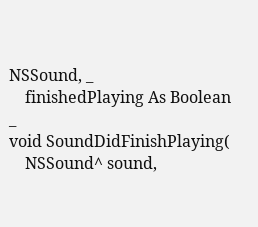NSSound, _
    finishedPlaying As Boolean _
void SoundDidFinishPlaying(
    NSSound^ sound,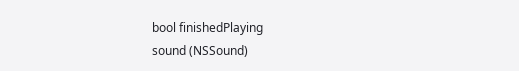bool finishedPlaying
sound (NSSound)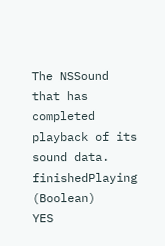The NSSound that has completed playback of its sound data.
finishedPlaying (Boolean)
YES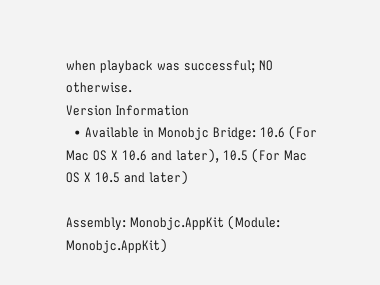when playback was successful; NO otherwise.
Version Information
  • Available in Monobjc Bridge: 10.6 (For Mac OS X 10.6 and later), 10.5 (For Mac OS X 10.5 and later)

Assembly: Monobjc.AppKit (Module: Monobjc.AppKit)